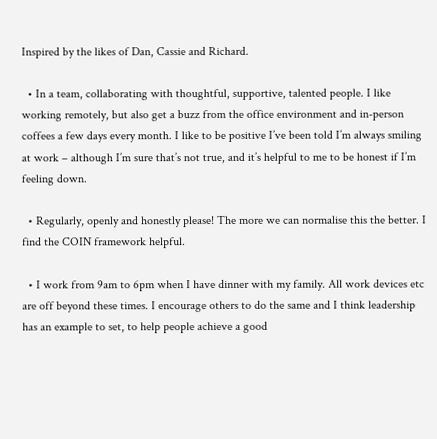Inspired by the likes of Dan, Cassie and Richard.

  • In a team, collaborating with thoughtful, supportive, talented people. I like working remotely, but also get a buzz from the office environment and in-person coffees a few days every month. I like to be positive I’ve been told I’m always smiling at work – although I’m sure that’s not true, and it’s helpful to me to be honest if I’m feeling down.

  • Regularly, openly and honestly please! The more we can normalise this the better. I find the COIN framework helpful.

  • I work from 9am to 6pm when I have dinner with my family. All work devices etc are off beyond these times. I encourage others to do the same and I think leadership has an example to set, to help people achieve a good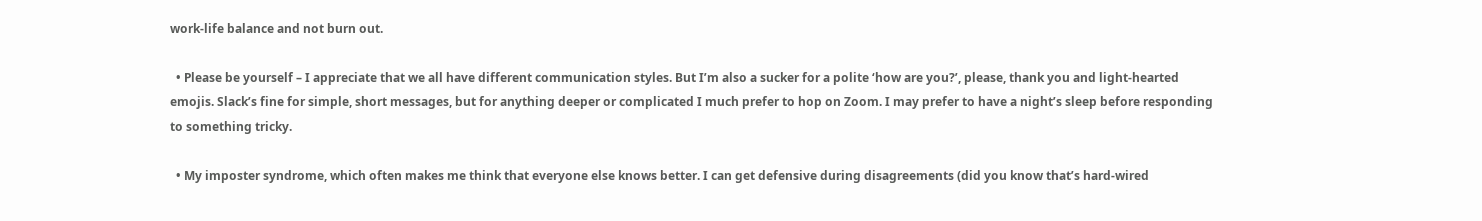work-life balance and not burn out.

  • Please be yourself – I appreciate that we all have different communication styles. But I’m also a sucker for a polite ‘how are you?’, please, thank you and light-hearted emojis. Slack’s fine for simple, short messages, but for anything deeper or complicated I much prefer to hop on Zoom. I may prefer to have a night’s sleep before responding to something tricky.

  • My imposter syndrome, which often makes me think that everyone else knows better. I can get defensive during disagreements (did you know that’s hard-wired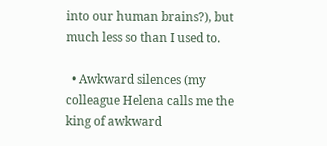into our human brains?), but much less so than I used to.

  • Awkward silences (my colleague Helena calls me the king of awkward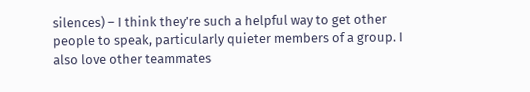silences) – I think they’re such a helpful way to get other people to speak, particularly quieter members of a group. I also love other teammates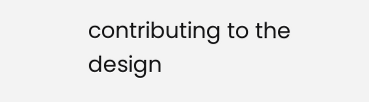contributing to the design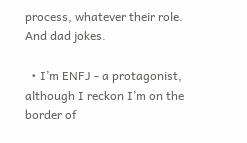process, whatever their role. And dad jokes.

  • I’m ENFJ - a protagonist, although I reckon I’m on the border of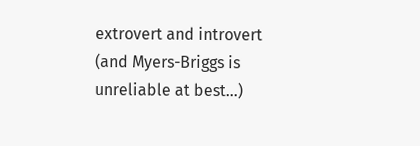extrovert and introvert (and Myers-Briggs is unreliable at best…)